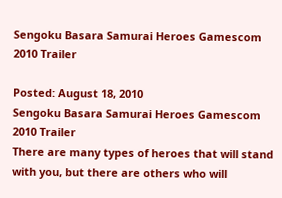Sengoku Basara Samurai Heroes Gamescom 2010 Trailer

Posted: August 18, 2010
Sengoku Basara Samurai Heroes Gamescom 2010 Trailer
There are many types of heroes that will stand with you, but there are others who will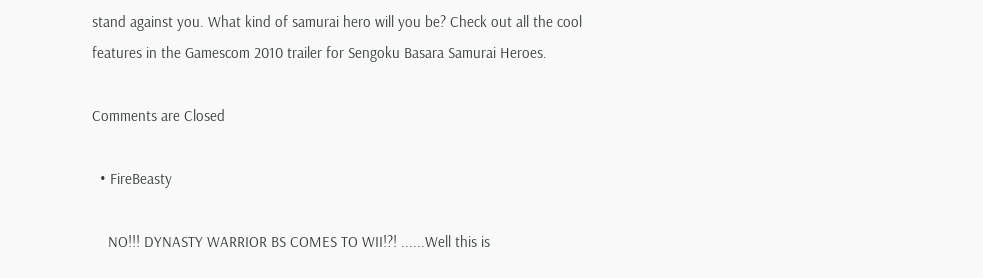stand against you. What kind of samurai hero will you be? Check out all the cool features in the Gamescom 2010 trailer for Sengoku Basara Samurai Heroes.

Comments are Closed

  • FireBeasty

    NO!!! DYNASTY WARRIOR BS COMES TO WII!?! ......Well this is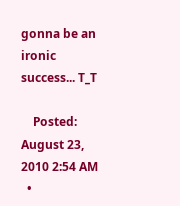gonna be an ironic success... T_T

    Posted: August 23, 2010 2:54 AM
  •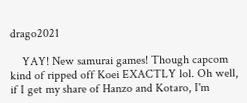drago2021

    YAY! New samurai games! Though capcom kind of ripped off Koei EXACTLY lol. Oh well, if I get my share of Hanzo and Kotaro, I'm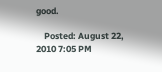good.

    Posted: August 22, 2010 7:05 PM